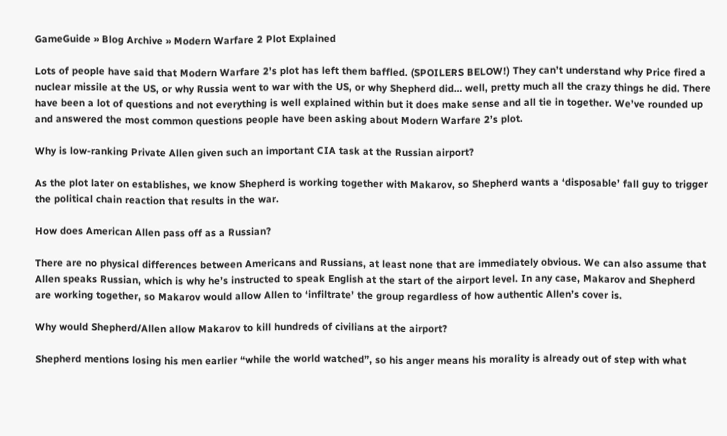GameGuide » Blog Archive » Modern Warfare 2 Plot Explained

Lots of people have said that Modern Warfare 2’s plot has left them baffled. (SPOILERS BELOW!) They can’t understand why Price fired a nuclear missile at the US, or why Russia went to war with the US, or why Shepherd did… well, pretty much all the crazy things he did. There have been a lot of questions and not everything is well explained within but it does make sense and all tie in together. We’ve rounded up and answered the most common questions people have been asking about Modern Warfare 2’s plot.

Why is low-ranking Private Allen given such an important CIA task at the Russian airport?

As the plot later on establishes, we know Shepherd is working together with Makarov, so Shepherd wants a ‘disposable’ fall guy to trigger the political chain reaction that results in the war.

How does American Allen pass off as a Russian?

There are no physical differences between Americans and Russians, at least none that are immediately obvious. We can also assume that Allen speaks Russian, which is why he’s instructed to speak English at the start of the airport level. In any case, Makarov and Shepherd are working together, so Makarov would allow Allen to ‘infiltrate’ the group regardless of how authentic Allen’s cover is.

Why would Shepherd/Allen allow Makarov to kill hundreds of civilians at the airport?

Shepherd mentions losing his men earlier “while the world watched”, so his anger means his morality is already out of step with what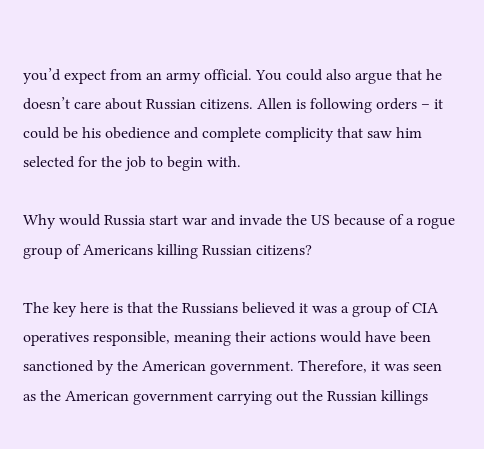you’d expect from an army official. You could also argue that he doesn’t care about Russian citizens. Allen is following orders – it could be his obedience and complete complicity that saw him selected for the job to begin with.

Why would Russia start war and invade the US because of a rogue group of Americans killing Russian citizens?

The key here is that the Russians believed it was a group of CIA operatives responsible, meaning their actions would have been sanctioned by the American government. Therefore, it was seen as the American government carrying out the Russian killings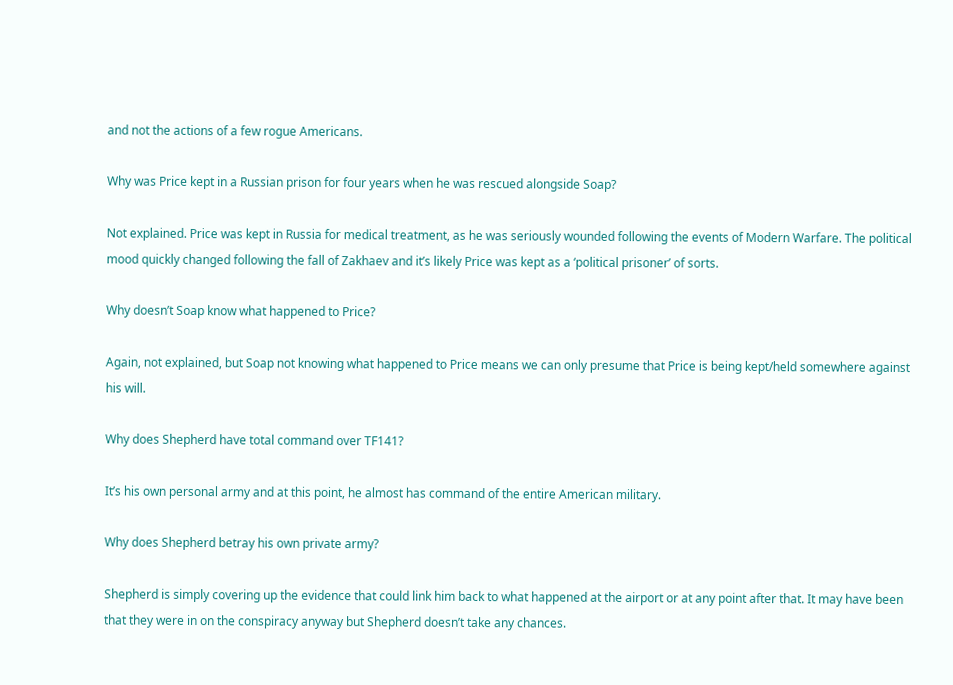and not the actions of a few rogue Americans.

Why was Price kept in a Russian prison for four years when he was rescued alongside Soap?

Not explained. Price was kept in Russia for medical treatment, as he was seriously wounded following the events of Modern Warfare. The political mood quickly changed following the fall of Zakhaev and it’s likely Price was kept as a ‘political prisoner’ of sorts.

Why doesn’t Soap know what happened to Price?

Again, not explained, but Soap not knowing what happened to Price means we can only presume that Price is being kept/held somewhere against his will.

Why does Shepherd have total command over TF141?

It’s his own personal army and at this point, he almost has command of the entire American military.

Why does Shepherd betray his own private army?

Shepherd is simply covering up the evidence that could link him back to what happened at the airport or at any point after that. It may have been that they were in on the conspiracy anyway but Shepherd doesn’t take any chances.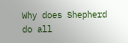Why does Shepherd do all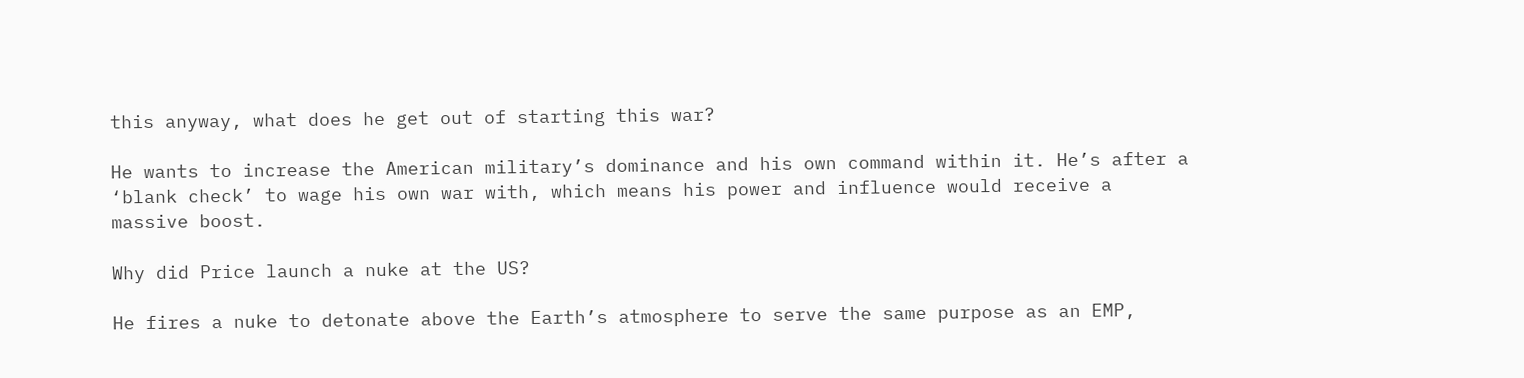this anyway, what does he get out of starting this war?

He wants to increase the American military’s dominance and his own command within it. He’s after a ‘blank check’ to wage his own war with, which means his power and influence would receive a massive boost.

Why did Price launch a nuke at the US?

He fires a nuke to detonate above the Earth’s atmosphere to serve the same purpose as an EMP,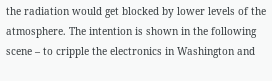the radiation would get blocked by lower levels of the atmosphere. The intention is shown in the following scene – to cripple the electronics in Washington and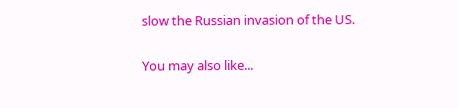slow the Russian invasion of the US.

You may also like...